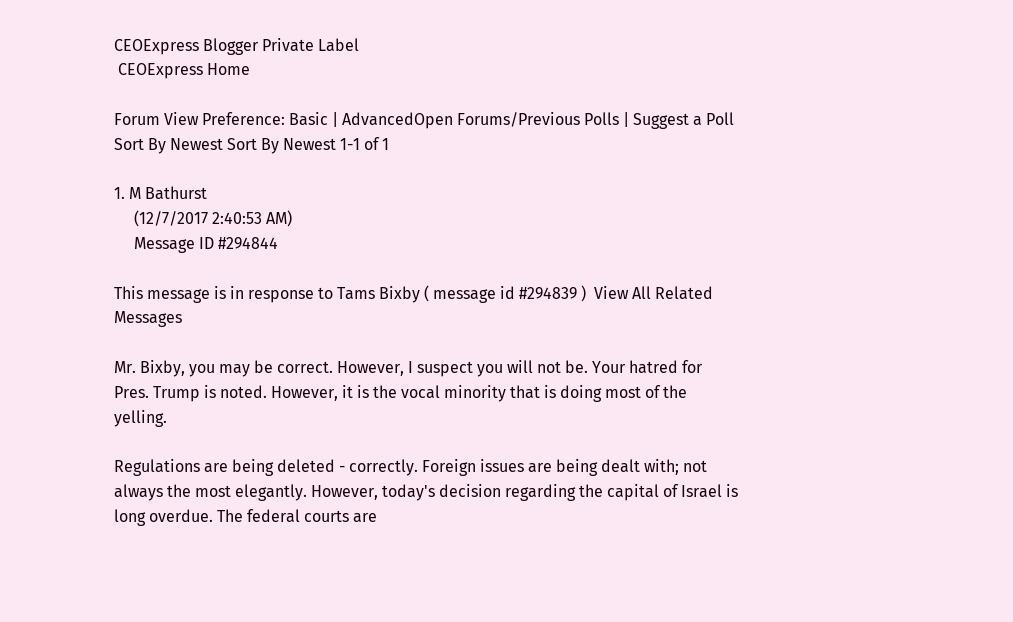CEOExpress Blogger Private Label
 CEOExpress Home

Forum View Preference: Basic | AdvancedOpen Forums/Previous Polls | Suggest a Poll
Sort By Newest Sort By Newest 1-1 of 1

1. M Bathurst
     (12/7/2017 2:40:53 AM)
     Message ID #294844

This message is in response to Tams Bixby ( message id #294839 )  View All Related Messages

Mr. Bixby, you may be correct. However, I suspect you will not be. Your hatred for Pres. Trump is noted. However, it is the vocal minority that is doing most of the yelling.

Regulations are being deleted - correctly. Foreign issues are being dealt with; not always the most elegantly. However, today's decision regarding the capital of Israel is long overdue. The federal courts are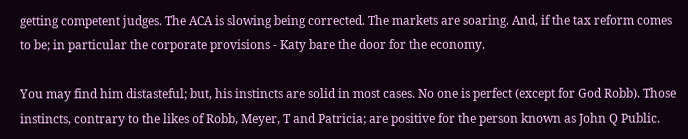getting competent judges. The ACA is slowing being corrected. The markets are soaring. And, if the tax reform comes to be; in particular the corporate provisions - Katy bare the door for the economy.

You may find him distasteful; but, his instincts are solid in most cases. No one is perfect (except for God Robb). Those instincts, contrary to the likes of Robb, Meyer, T and Patricia; are positive for the person known as John Q Public.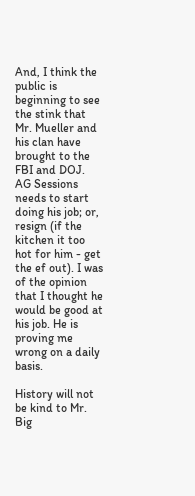And, I think the public is beginning to see the stink that Mr. Mueller and his clan have brought to the FBI and DOJ. AG Sessions needs to start doing his job; or, resign (if the kitchen it too hot for him - get the ef out). I was of the opinion that I thought he would be good at his job. He is proving me wrong on a daily basis.

History will not be kind to Mr. Big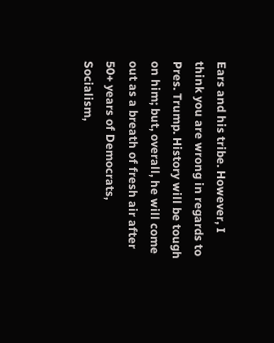Ears and his tribe. However, I think you are wrong in regards to Pres. Trump. History will be tough on him; but, overall, he will come out as a breath of fresh air after 50+ years of Democrats, Socialism,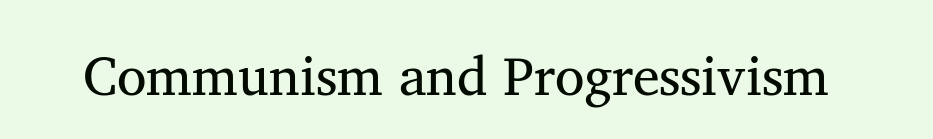Communism and Progressivism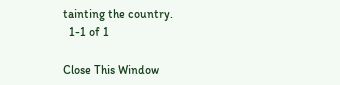tainting the country.
  1-1 of 1

Close This Window